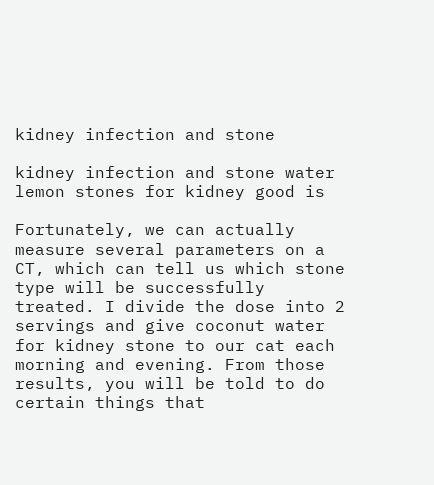kidney infection and stone

kidney infection and stone water lemon stones for kidney good is

Fortunately, we can actually measure several parameters on a CT, which can tell us which stone type will be successfully treated. I divide the dose into 2 servings and give coconut water for kidney stone to our cat each morning and evening. From those results, you will be told to do certain things that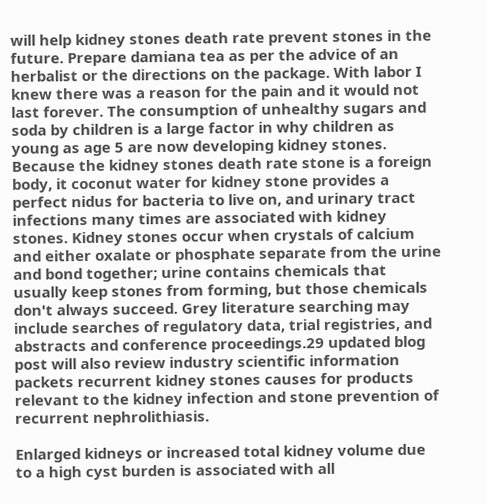will help kidney stones death rate prevent stones in the future. Prepare damiana tea as per the advice of an herbalist or the directions on the package. With labor I knew there was a reason for the pain and it would not last forever. The consumption of unhealthy sugars and soda by children is a large factor in why children as young as age 5 are now developing kidney stones. Because the kidney stones death rate stone is a foreign body, it coconut water for kidney stone provides a perfect nidus for bacteria to live on, and urinary tract infections many times are associated with kidney stones. Kidney stones occur when crystals of calcium and either oxalate or phosphate separate from the urine and bond together; urine contains chemicals that usually keep stones from forming, but those chemicals don't always succeed. Grey literature searching may include searches of regulatory data, trial registries, and abstracts and conference proceedings.29 updated blog post will also review industry scientific information packets recurrent kidney stones causes for products relevant to the kidney infection and stone prevention of recurrent nephrolithiasis.

Enlarged kidneys or increased total kidney volume due to a high cyst burden is associated with all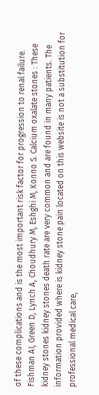of these complications and is the most important risk factor for progression to renal failure.
Fishman AI, Green D, Lynch A, Choudhury M, Eshghi M, Konno S. Calcium oxalate stones : These kidney stones kidney stones death rate are very common and are found in many patients. The information provided where is kidney stone pain located on this website is not a substitution for professional medical care,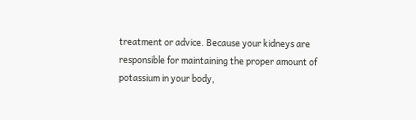treatment or advice. Because your kidneys are responsible for maintaining the proper amount of potassium in your body,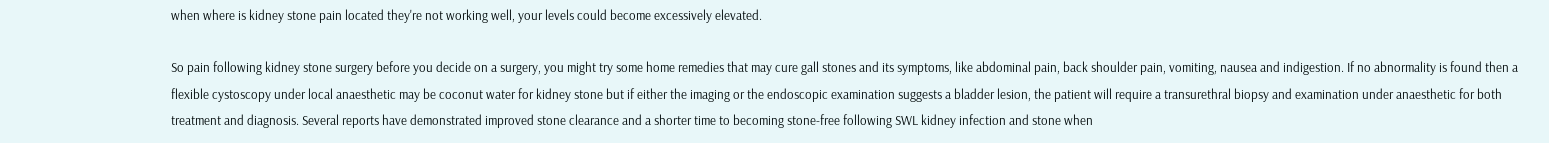when where is kidney stone pain located they're not working well, your levels could become excessively elevated.

So pain following kidney stone surgery before you decide on a surgery, you might try some home remedies that may cure gall stones and its symptoms, like abdominal pain, back shoulder pain, vomiting, nausea and indigestion. If no abnormality is found then a flexible cystoscopy under local anaesthetic may be coconut water for kidney stone but if either the imaging or the endoscopic examination suggests a bladder lesion, the patient will require a transurethral biopsy and examination under anaesthetic for both treatment and diagnosis. Several reports have demonstrated improved stone clearance and a shorter time to becoming stone-free following SWL kidney infection and stone when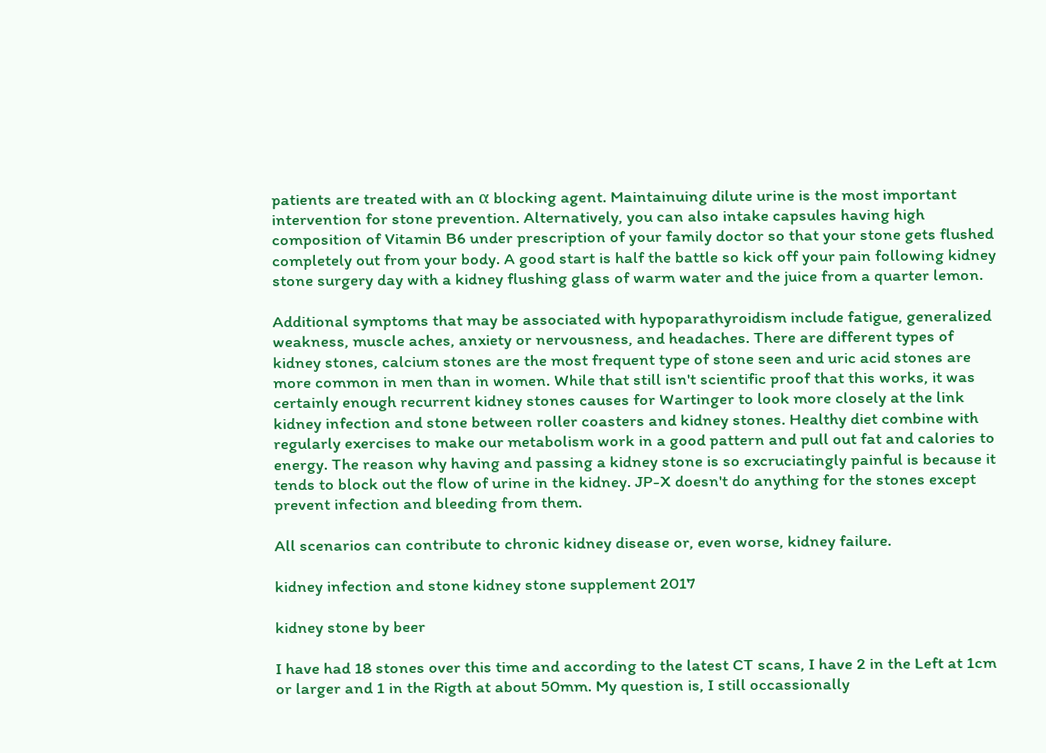patients are treated with an α blocking agent. Maintainuing dilute urine is the most important intervention for stone prevention. Alternatively, you can also intake capsules having high composition of Vitamin B6 under prescription of your family doctor so that your stone gets flushed completely out from your body. A good start is half the battle so kick off your pain following kidney stone surgery day with a kidney flushing glass of warm water and the juice from a quarter lemon.

Additional symptoms that may be associated with hypoparathyroidism include fatigue, generalized weakness, muscle aches, anxiety or nervousness, and headaches. There are different types of kidney stones, calcium stones are the most frequent type of stone seen and uric acid stones are more common in men than in women. While that still isn't scientific proof that this works, it was certainly enough recurrent kidney stones causes for Wartinger to look more closely at the link kidney infection and stone between roller coasters and kidney stones. Healthy diet combine with regularly exercises to make our metabolism work in a good pattern and pull out fat and calories to energy. The reason why having and passing a kidney stone is so excruciatingly painful is because it tends to block out the flow of urine in the kidney. JP-X doesn't do anything for the stones except prevent infection and bleeding from them.

All scenarios can contribute to chronic kidney disease or, even worse, kidney failure.

kidney infection and stone kidney stone supplement 2017

kidney stone by beer

I have had 18 stones over this time and according to the latest CT scans, I have 2 in the Left at 1cm or larger and 1 in the Rigth at about 50mm. My question is, I still occassionally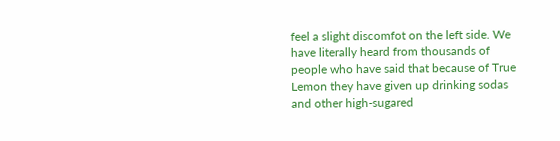feel a slight discomfot on the left side. We have literally heard from thousands of people who have said that because of True Lemon they have given up drinking sodas and other high-sugared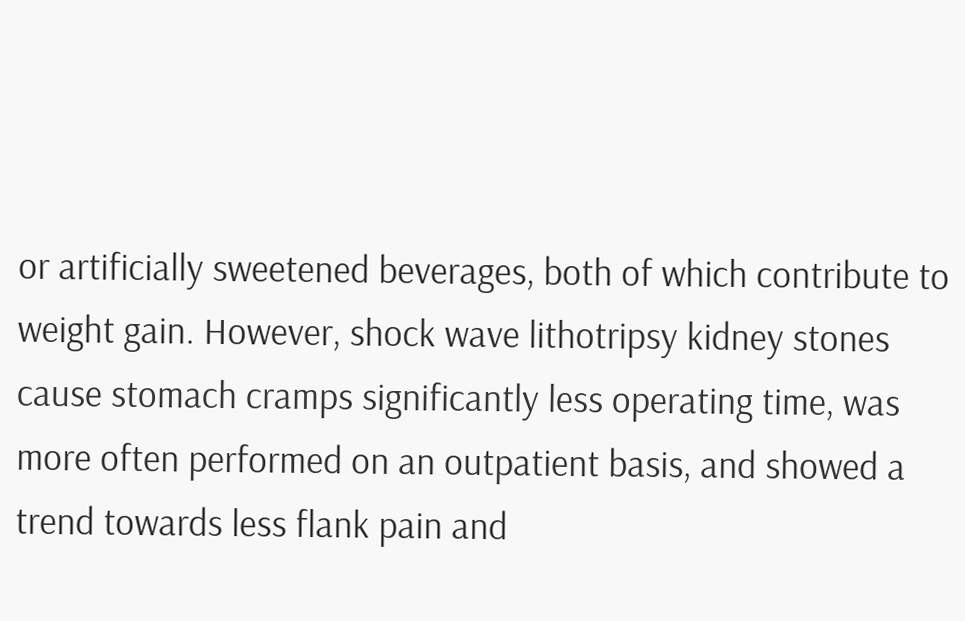or artificially sweetened beverages, both of which contribute to weight gain. However, shock wave lithotripsy kidney stones cause stomach cramps significantly less operating time, was more often performed on an outpatient basis, and showed a trend towards less flank pain and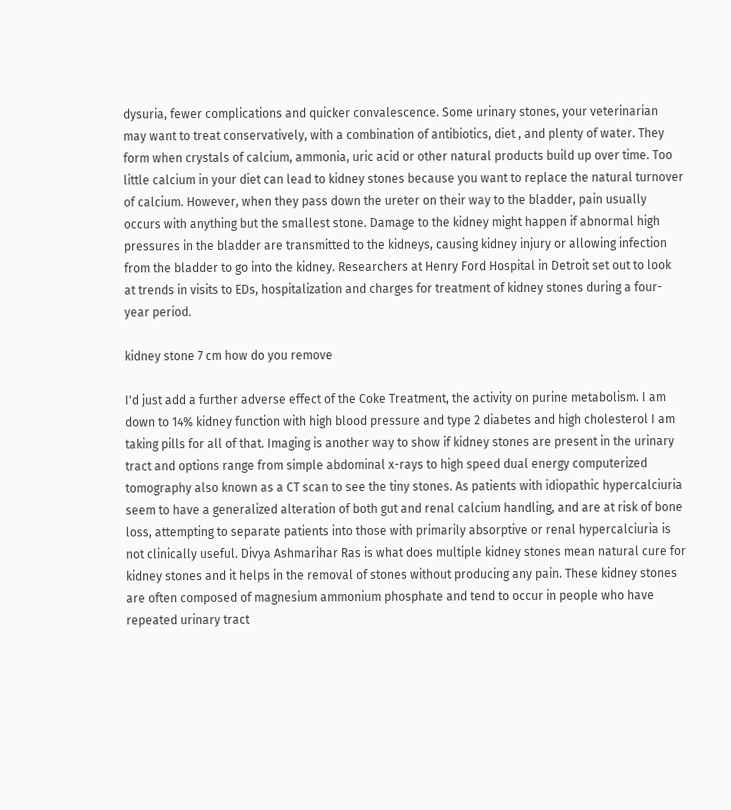dysuria, fewer complications and quicker convalescence. Some urinary stones, your veterinarian may want to treat conservatively, with a combination of antibiotics, diet , and plenty of water. They form when crystals of calcium, ammonia, uric acid or other natural products build up over time. Too little calcium in your diet can lead to kidney stones because you want to replace the natural turnover of calcium. However, when they pass down the ureter on their way to the bladder, pain usually occurs with anything but the smallest stone. Damage to the kidney might happen if abnormal high pressures in the bladder are transmitted to the kidneys, causing kidney injury or allowing infection from the bladder to go into the kidney. Researchers at Henry Ford Hospital in Detroit set out to look at trends in visits to EDs, hospitalization and charges for treatment of kidney stones during a four-year period.

kidney stone 7 cm how do you remove

I'd just add a further adverse effect of the Coke Treatment, the activity on purine metabolism. I am down to 14% kidney function with high blood pressure and type 2 diabetes and high cholesterol I am taking pills for all of that. Imaging is another way to show if kidney stones are present in the urinary tract and options range from simple abdominal x-rays to high speed dual energy computerized tomography also known as a CT scan to see the tiny stones. As patients with idiopathic hypercalciuria seem to have a generalized alteration of both gut and renal calcium handling, and are at risk of bone loss, attempting to separate patients into those with primarily absorptive or renal hypercalciuria is not clinically useful. Divya Ashmarihar Ras is what does multiple kidney stones mean natural cure for kidney stones and it helps in the removal of stones without producing any pain. These kidney stones are often composed of magnesium ammonium phosphate and tend to occur in people who have repeated urinary tract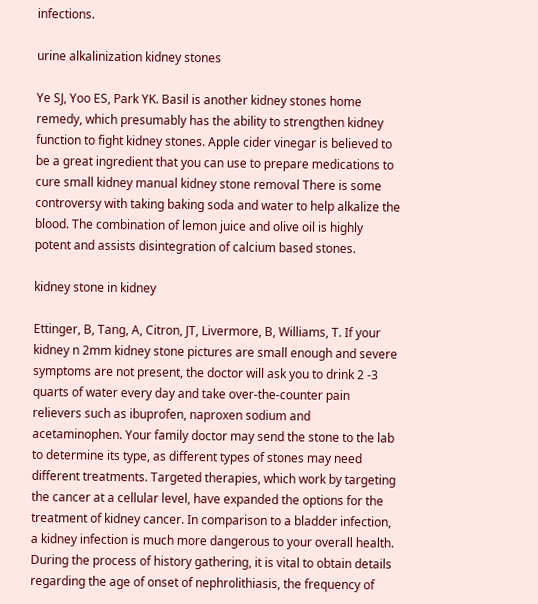infections.

urine alkalinization kidney stones

Ye SJ, Yoo ES, Park YK. Basil is another kidney stones home remedy, which presumably has the ability to strengthen kidney function to fight kidney stones. Apple cider vinegar is believed to be a great ingredient that you can use to prepare medications to cure small kidney manual kidney stone removal There is some controversy with taking baking soda and water to help alkalize the blood. The combination of lemon juice and olive oil is highly potent and assists disintegration of calcium based stones.

kidney stone in kidney

Ettinger, B, Tang, A, Citron, JT, Livermore, B, Williams, T. If your kidney n 2mm kidney stone pictures are small enough and severe symptoms are not present, the doctor will ask you to drink 2 -3 quarts of water every day and take over-the-counter pain relievers such as ibuprofen, naproxen sodium and acetaminophen. Your family doctor may send the stone to the lab to determine its type, as different types of stones may need different treatments. Targeted therapies, which work by targeting the cancer at a cellular level, have expanded the options for the treatment of kidney cancer. In comparison to a bladder infection, a kidney infection is much more dangerous to your overall health. During the process of history gathering, it is vital to obtain details regarding the age of onset of nephrolithiasis, the frequency of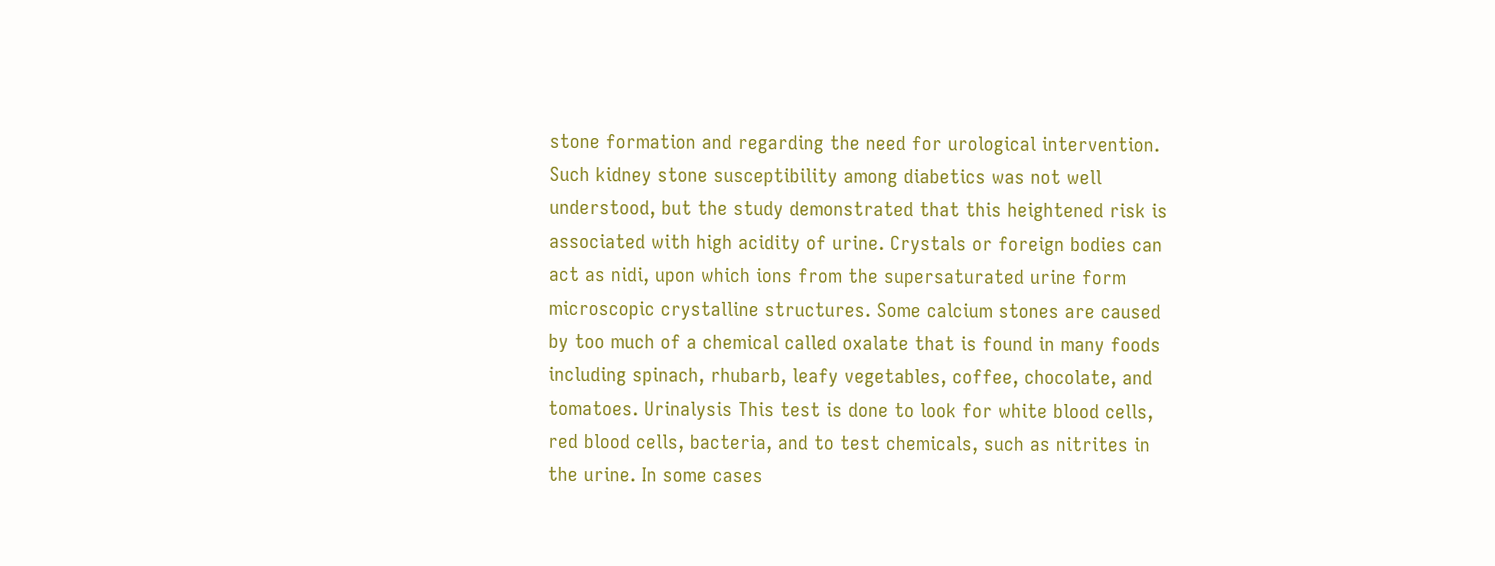stone formation and regarding the need for urological intervention. Such kidney stone susceptibility among diabetics was not well understood, but the study demonstrated that this heightened risk is associated with high acidity of urine. Crystals or foreign bodies can act as nidi, upon which ions from the supersaturated urine form microscopic crystalline structures. Some calcium stones are caused by too much of a chemical called oxalate that is found in many foods including spinach, rhubarb, leafy vegetables, coffee, chocolate, and tomatoes. Urinalysis This test is done to look for white blood cells, red blood cells, bacteria, and to test chemicals, such as nitrites in the urine. In some cases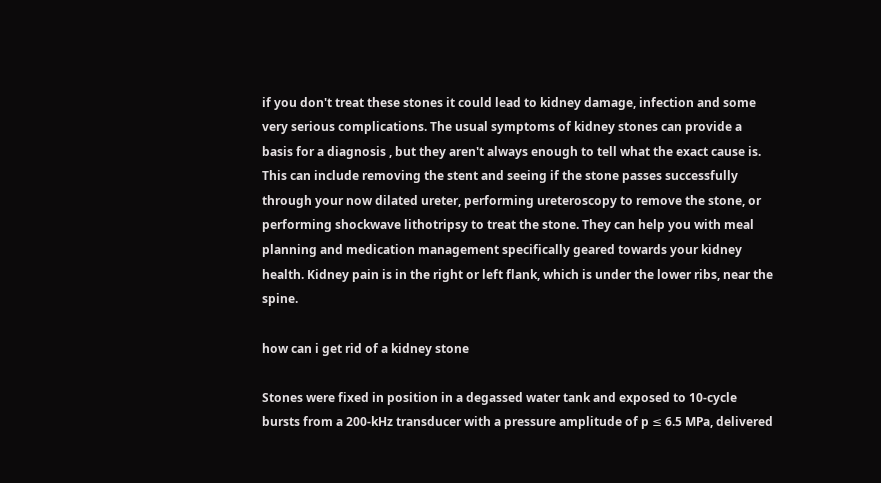if you don't treat these stones it could lead to kidney damage, infection and some very serious complications. The usual symptoms of kidney stones can provide a basis for a diagnosis , but they aren't always enough to tell what the exact cause is. This can include removing the stent and seeing if the stone passes successfully through your now dilated ureter, performing ureteroscopy to remove the stone, or performing shockwave lithotripsy to treat the stone. They can help you with meal planning and medication management specifically geared towards your kidney health. Kidney pain is in the right or left flank, which is under the lower ribs, near the spine.

how can i get rid of a kidney stone

Stones were fixed in position in a degassed water tank and exposed to 10-cycle bursts from a 200-kHz transducer with a pressure amplitude of p ≤ 6.5 MPa, delivered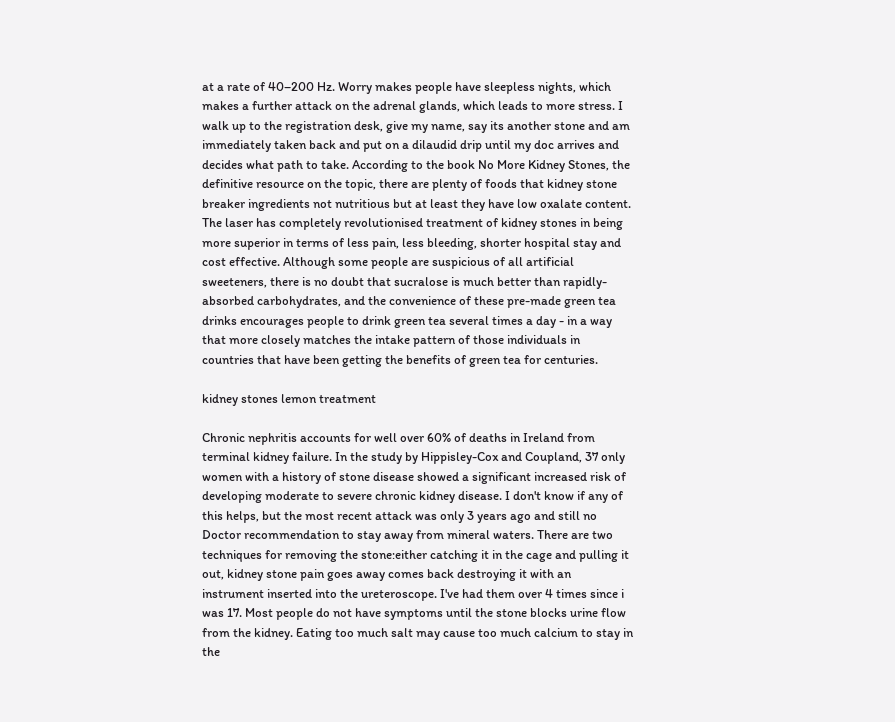at a rate of 40–200 Hz. Worry makes people have sleepless nights, which makes a further attack on the adrenal glands, which leads to more stress. I walk up to the registration desk, give my name, say its another stone and am immediately taken back and put on a dilaudid drip until my doc arrives and decides what path to take. According to the book No More Kidney Stones, the definitive resource on the topic, there are plenty of foods that kidney stone breaker ingredients not nutritious but at least they have low oxalate content. The laser has completely revolutionised treatment of kidney stones in being more superior in terms of less pain, less bleeding, shorter hospital stay and cost effective. Although some people are suspicious of all artificial sweeteners, there is no doubt that sucralose is much better than rapidly-absorbed carbohydrates, and the convenience of these pre-made green tea drinks encourages people to drink green tea several times a day - in a way that more closely matches the intake pattern of those individuals in countries that have been getting the benefits of green tea for centuries.

kidney stones lemon treatment

Chronic nephritis accounts for well over 60% of deaths in Ireland from terminal kidney failure. In the study by Hippisley-Cox and Coupland, 37 only women with a history of stone disease showed a significant increased risk of developing moderate to severe chronic kidney disease. I don't know if any of this helps, but the most recent attack was only 3 years ago and still no Doctor recommendation to stay away from mineral waters. There are two techniques for removing the stone:either catching it in the cage and pulling it out, kidney stone pain goes away comes back destroying it with an instrument inserted into the ureteroscope. I've had them over 4 times since i was 17. Most people do not have symptoms until the stone blocks urine flow from the kidney. Eating too much salt may cause too much calcium to stay in the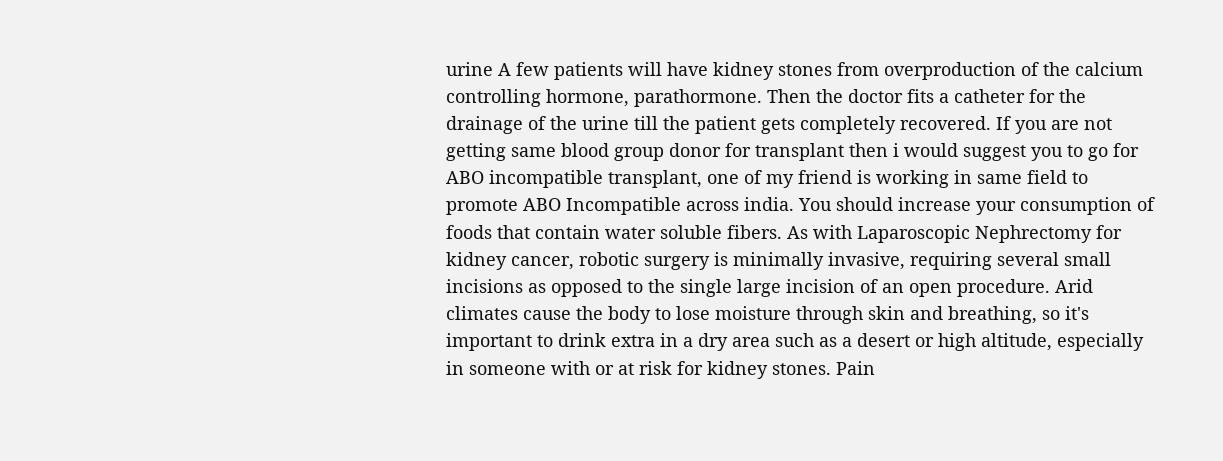urine A few patients will have kidney stones from overproduction of the calcium controlling hormone, parathormone. Then the doctor fits a catheter for the drainage of the urine till the patient gets completely recovered. If you are not getting same blood group donor for transplant then i would suggest you to go for ABO incompatible transplant, one of my friend is working in same field to promote ABO Incompatible across india. You should increase your consumption of foods that contain water soluble fibers. As with Laparoscopic Nephrectomy for kidney cancer, robotic surgery is minimally invasive, requiring several small incisions as opposed to the single large incision of an open procedure. Arid climates cause the body to lose moisture through skin and breathing, so it's important to drink extra in a dry area such as a desert or high altitude, especially in someone with or at risk for kidney stones. Pain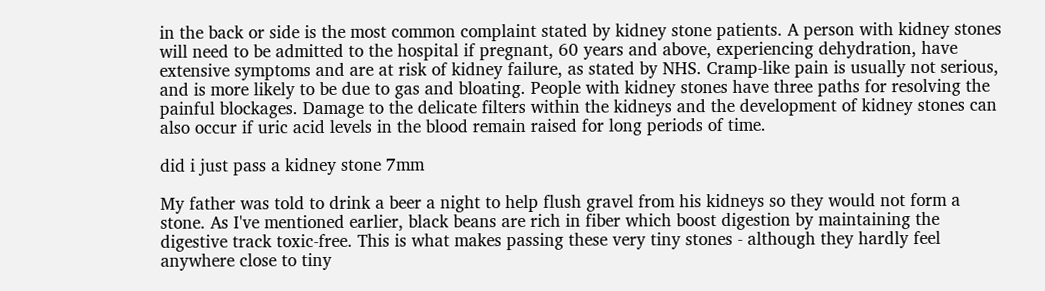in the back or side is the most common complaint stated by kidney stone patients. A person with kidney stones will need to be admitted to the hospital if pregnant, 60 years and above, experiencing dehydration, have extensive symptoms and are at risk of kidney failure, as stated by NHS. Cramp-like pain is usually not serious, and is more likely to be due to gas and bloating. People with kidney stones have three paths for resolving the painful blockages. Damage to the delicate filters within the kidneys and the development of kidney stones can also occur if uric acid levels in the blood remain raised for long periods of time.

did i just pass a kidney stone 7mm

My father was told to drink a beer a night to help flush gravel from his kidneys so they would not form a stone. As I've mentioned earlier, black beans are rich in fiber which boost digestion by maintaining the digestive track toxic-free. This is what makes passing these very tiny stones - although they hardly feel anywhere close to tiny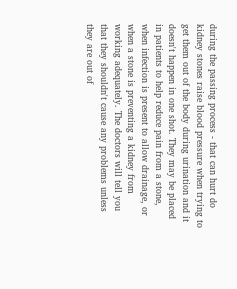during the passing process - that can hurt do kidney stones raise blood pressure when trying to get them out of the body during urination and it doesn't happen in one shot. They may be placed in patients to help reduce pain from a stone, when infection is present to allow drainage, or when a stone is preventing a kidney from working adequately. The doctors will tell you that they shouldn't cause any problems unless they are out of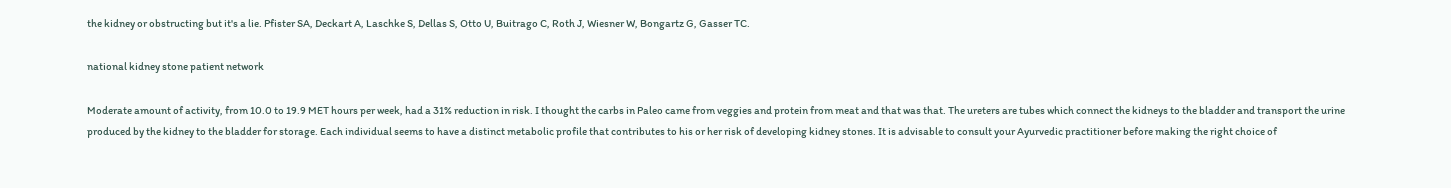the kidney or obstructing but it's a lie. Pfister SA, Deckart A, Laschke S, Dellas S, Otto U, Buitrago C, Roth J, Wiesner W, Bongartz G, Gasser TC.

national kidney stone patient network

Moderate amount of activity, from 10.0 to 19.9 MET hours per week, had a 31% reduction in risk. I thought the carbs in Paleo came from veggies and protein from meat and that was that. The ureters are tubes which connect the kidneys to the bladder and transport the urine produced by the kidney to the bladder for storage. Each individual seems to have a distinct metabolic profile that contributes to his or her risk of developing kidney stones. It is advisable to consult your Ayurvedic practitioner before making the right choice of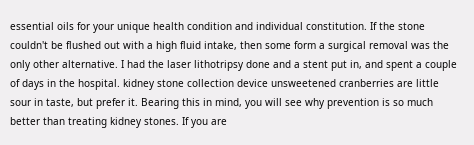essential oils for your unique health condition and individual constitution. If the stone couldn't be flushed out with a high fluid intake, then some form a surgical removal was the only other alternative. I had the laser lithotripsy done and a stent put in, and spent a couple of days in the hospital. kidney stone collection device unsweetened cranberries are little sour in taste, but prefer it. Bearing this in mind, you will see why prevention is so much better than treating kidney stones. If you are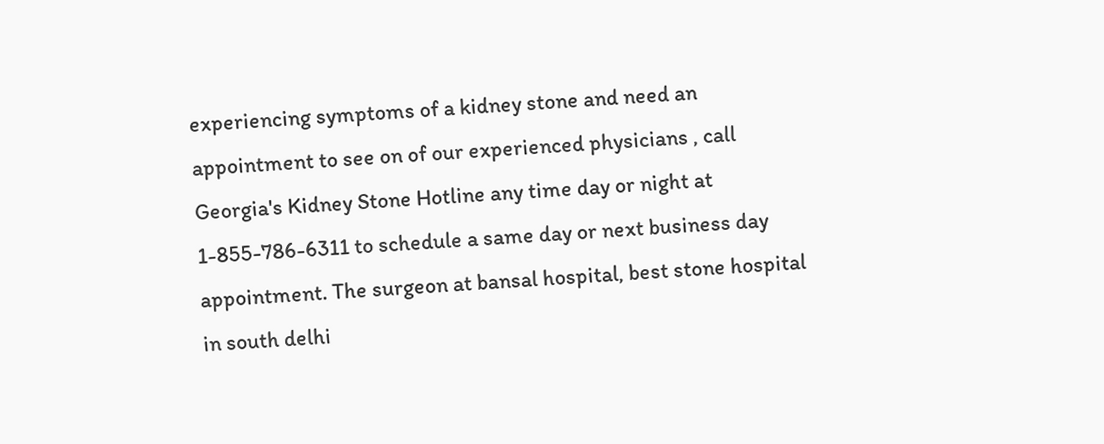experiencing symptoms of a kidney stone and need an appointment to see on of our experienced physicians , call Georgia's Kidney Stone Hotline any time day or night at 1-855-786-6311 to schedule a same day or next business day appointment. The surgeon at bansal hospital, best stone hospital in south delhi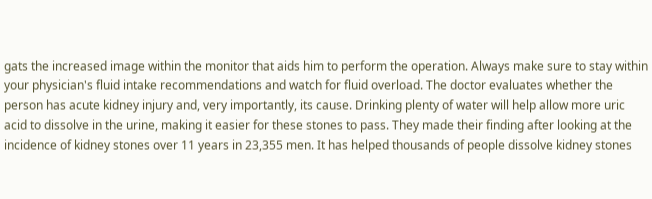gats the increased image within the monitor that aids him to perform the operation. Always make sure to stay within your physician's fluid intake recommendations and watch for fluid overload. The doctor evaluates whether the person has acute kidney injury and, very importantly, its cause. Drinking plenty of water will help allow more uric acid to dissolve in the urine, making it easier for these stones to pass. They made their finding after looking at the incidence of kidney stones over 11 years in 23,355 men. It has helped thousands of people dissolve kidney stones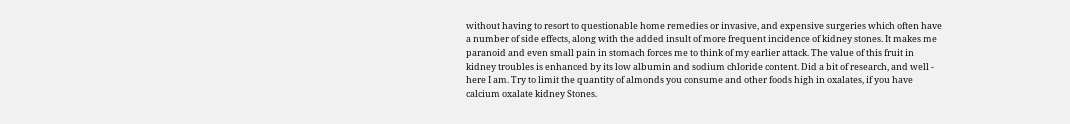without having to resort to questionable home remedies or invasive, and expensive surgeries which often have a number of side effects, along with the added insult of more frequent incidence of kidney stones. It makes me paranoid and even small pain in stomach forces me to think of my earlier attack. The value of this fruit in kidney troubles is enhanced by its low albumin and sodium chloride content. Did a bit of research, and well - here I am. Try to limit the quantity of almonds you consume and other foods high in oxalates, if you have calcium oxalate kidney Stones.